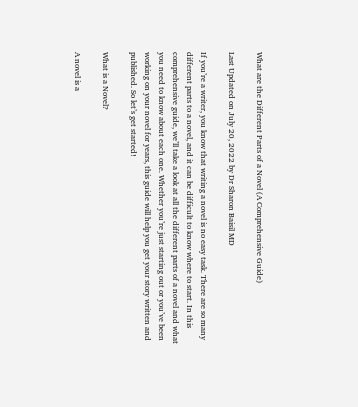What are the Different Parts of a Novel (A Comprehensive Guide)

Last Updated on July 20, 2022 by Dr Sharon Baisil MD

If you’re a writer, you know that writing a novel is no easy task. There are so many different parts to a novel, and it can be difficult to know where to start. In this comprehensive guide, we’ll take a look at all the different parts of a novel and what you need to know about each one. Whether you’re just starting out or you’ve been working on your novel for years, this guide will help you get your story written and published. So let’s get started!

What is a Novel?

A novel is a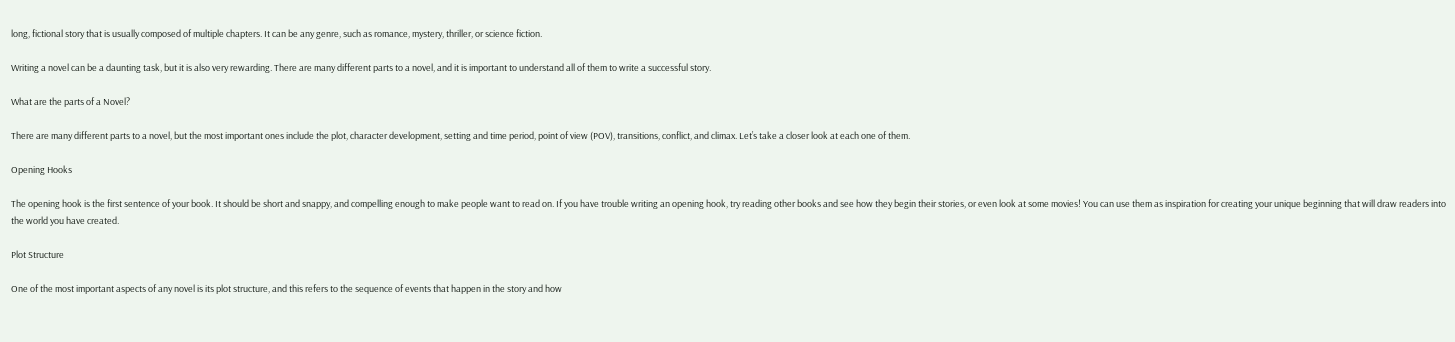long, fictional story that is usually composed of multiple chapters. It can be any genre, such as romance, mystery, thriller, or science fiction.

Writing a novel can be a daunting task, but it is also very rewarding. There are many different parts to a novel, and it is important to understand all of them to write a successful story.

What are the parts of a Novel?

There are many different parts to a novel, but the most important ones include the plot, character development, setting and time period, point of view (POV), transitions, conflict, and climax. Let’s take a closer look at each one of them.

Opening Hooks

The opening hook is the first sentence of your book. It should be short and snappy, and compelling enough to make people want to read on. If you have trouble writing an opening hook, try reading other books and see how they begin their stories, or even look at some movies! You can use them as inspiration for creating your unique beginning that will draw readers into the world you have created.

Plot Structure

One of the most important aspects of any novel is its plot structure, and this refers to the sequence of events that happen in the story and how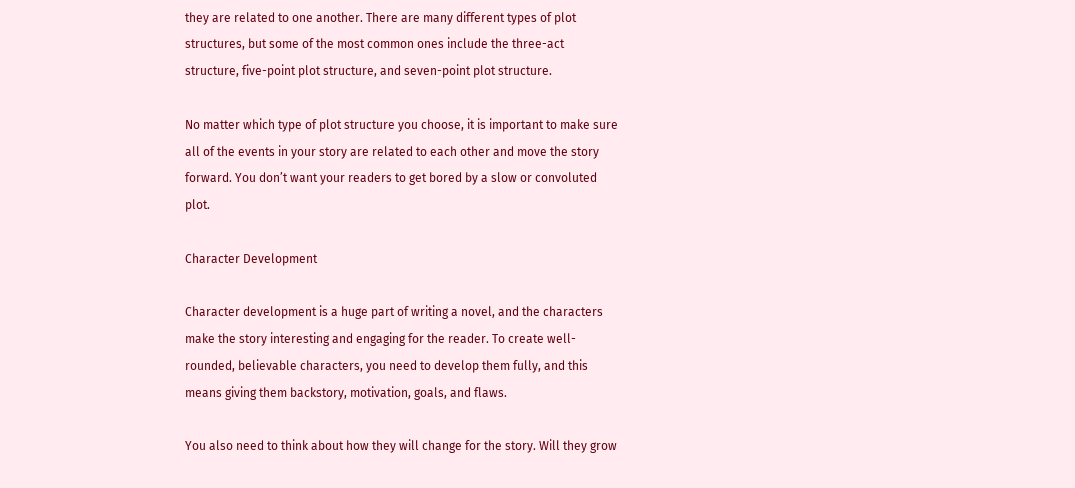they are related to one another. There are many different types of plot structures, but some of the most common ones include the three-act structure, five-point plot structure, and seven-point plot structure.

No matter which type of plot structure you choose, it is important to make sure all of the events in your story are related to each other and move the story forward. You don’t want your readers to get bored by a slow or convoluted plot.

Character Development

Character development is a huge part of writing a novel, and the characters make the story interesting and engaging for the reader. To create well-rounded, believable characters, you need to develop them fully, and this means giving them backstory, motivation, goals, and flaws.

You also need to think about how they will change for the story. Will they grow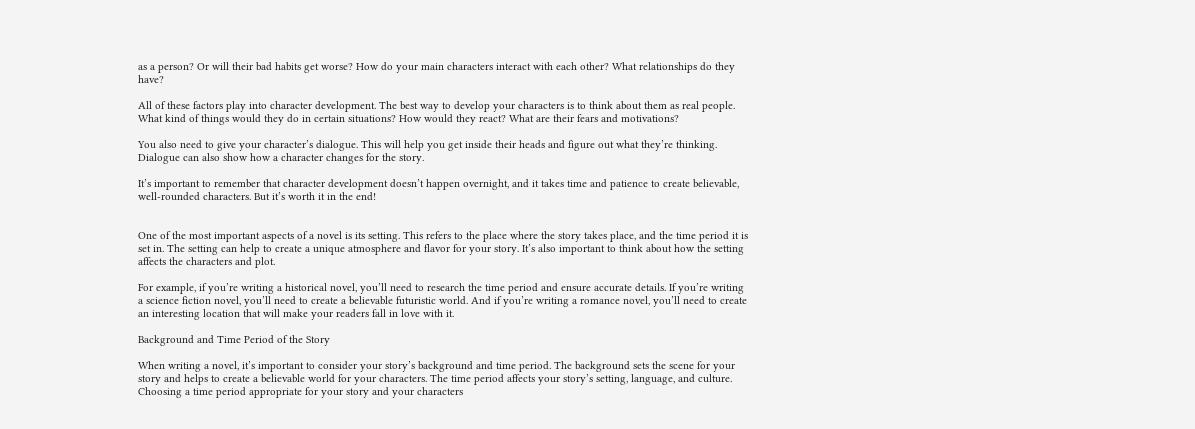as a person? Or will their bad habits get worse? How do your main characters interact with each other? What relationships do they have?

All of these factors play into character development. The best way to develop your characters is to think about them as real people. What kind of things would they do in certain situations? How would they react? What are their fears and motivations?

You also need to give your character’s dialogue. This will help you get inside their heads and figure out what they’re thinking. Dialogue can also show how a character changes for the story.

It’s important to remember that character development doesn’t happen overnight, and it takes time and patience to create believable, well-rounded characters. But it’s worth it in the end!


One of the most important aspects of a novel is its setting. This refers to the place where the story takes place, and the time period it is set in. The setting can help to create a unique atmosphere and flavor for your story. It’s also important to think about how the setting affects the characters and plot.

For example, if you’re writing a historical novel, you’ll need to research the time period and ensure accurate details. If you’re writing a science fiction novel, you’ll need to create a believable futuristic world. And if you’re writing a romance novel, you’ll need to create an interesting location that will make your readers fall in love with it.

Background and Time Period of the Story

When writing a novel, it’s important to consider your story’s background and time period. The background sets the scene for your story and helps to create a believable world for your characters. The time period affects your story’s setting, language, and culture. Choosing a time period appropriate for your story and your characters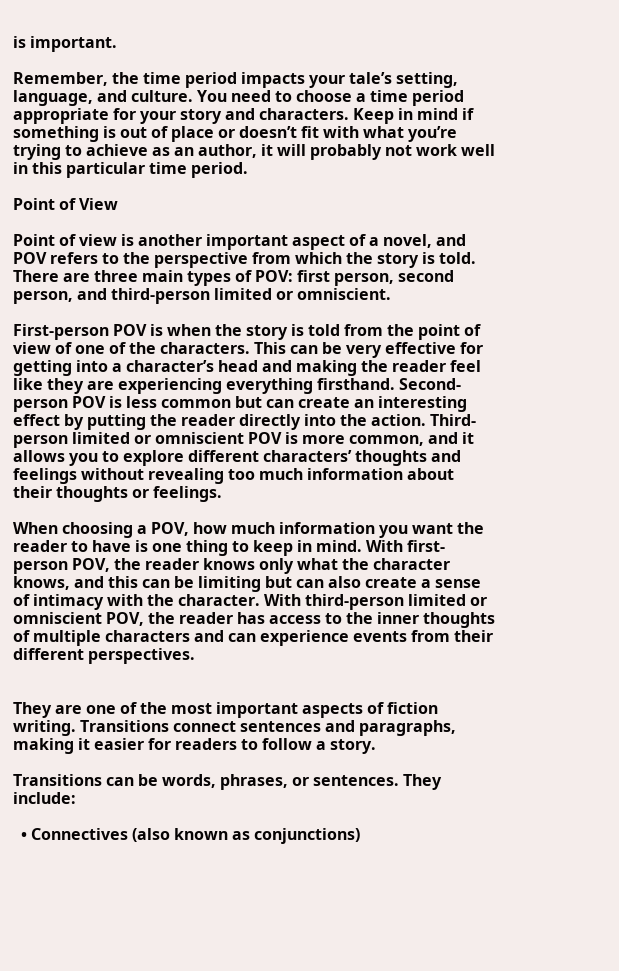is important.

Remember, the time period impacts your tale’s setting, language, and culture. You need to choose a time period appropriate for your story and characters. Keep in mind if something is out of place or doesn’t fit with what you’re trying to achieve as an author, it will probably not work well in this particular time period.

Point of View

Point of view is another important aspect of a novel, and POV refers to the perspective from which the story is told. There are three main types of POV: first person, second person, and third-person limited or omniscient.

First-person POV is when the story is told from the point of view of one of the characters. This can be very effective for getting into a character’s head and making the reader feel like they are experiencing everything firsthand. Second-person POV is less common but can create an interesting effect by putting the reader directly into the action. Third-person limited or omniscient POV is more common, and it allows you to explore different characters’ thoughts and feelings without revealing too much information about their thoughts or feelings.

When choosing a POV, how much information you want the reader to have is one thing to keep in mind. With first-person POV, the reader knows only what the character knows, and this can be limiting but can also create a sense of intimacy with the character. With third-person limited or omniscient POV, the reader has access to the inner thoughts of multiple characters and can experience events from their different perspectives.


They are one of the most important aspects of fiction writing. Transitions connect sentences and paragraphs, making it easier for readers to follow a story.

Transitions can be words, phrases, or sentences. They include:

  • Connectives (also known as conjunctions)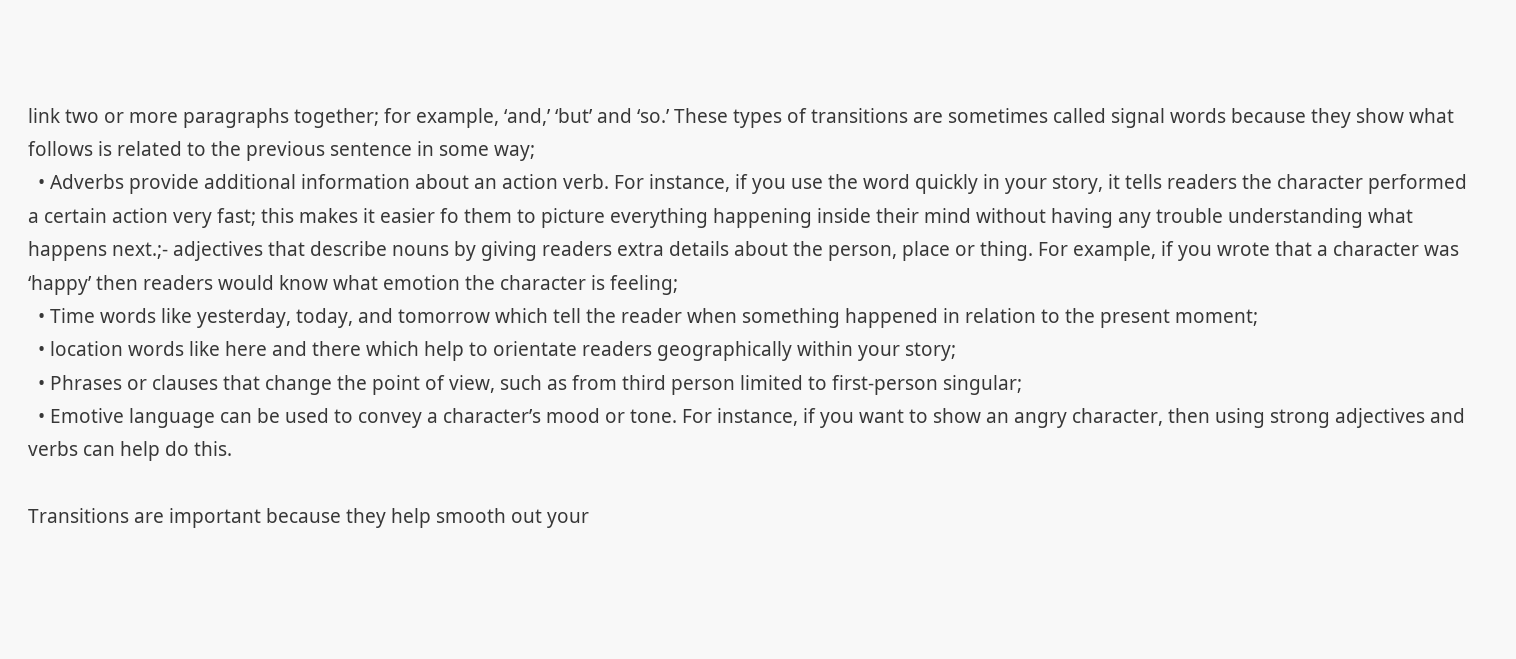link two or more paragraphs together; for example, ‘and,’ ‘but’ and ‘so.’ These types of transitions are sometimes called signal words because they show what follows is related to the previous sentence in some way;
  • Adverbs provide additional information about an action verb. For instance, if you use the word quickly in your story, it tells readers the character performed a certain action very fast; this makes it easier fo them to picture everything happening inside their mind without having any trouble understanding what happens next.;- adjectives that describe nouns by giving readers extra details about the person, place or thing. For example, if you wrote that a character was ‘happy’ then readers would know what emotion the character is feeling;
  • Time words like yesterday, today, and tomorrow which tell the reader when something happened in relation to the present moment;
  • location words like here and there which help to orientate readers geographically within your story;
  • Phrases or clauses that change the point of view, such as from third person limited to first-person singular;
  • Emotive language can be used to convey a character’s mood or tone. For instance, if you want to show an angry character, then using strong adjectives and verbs can help do this.

Transitions are important because they help smooth out your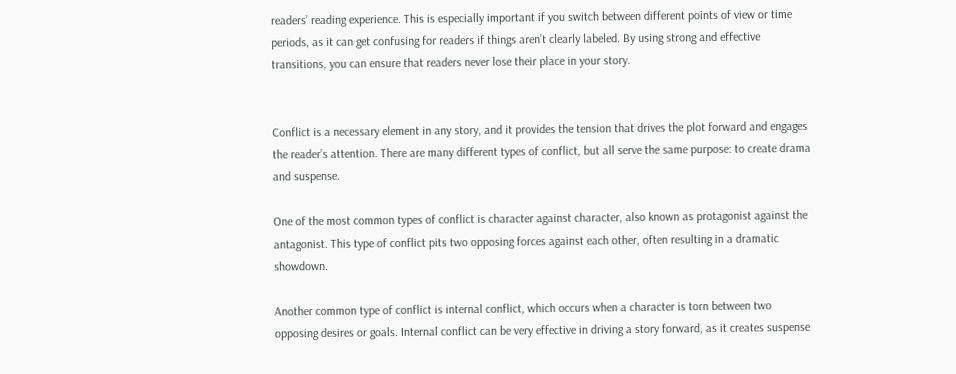readers’ reading experience. This is especially important if you switch between different points of view or time periods, as it can get confusing for readers if things aren’t clearly labeled. By using strong and effective transitions, you can ensure that readers never lose their place in your story.


Conflict is a necessary element in any story, and it provides the tension that drives the plot forward and engages the reader’s attention. There are many different types of conflict, but all serve the same purpose: to create drama and suspense.

One of the most common types of conflict is character against character, also known as protagonist against the antagonist. This type of conflict pits two opposing forces against each other, often resulting in a dramatic showdown.

Another common type of conflict is internal conflict, which occurs when a character is torn between two opposing desires or goals. Internal conflict can be very effective in driving a story forward, as it creates suspense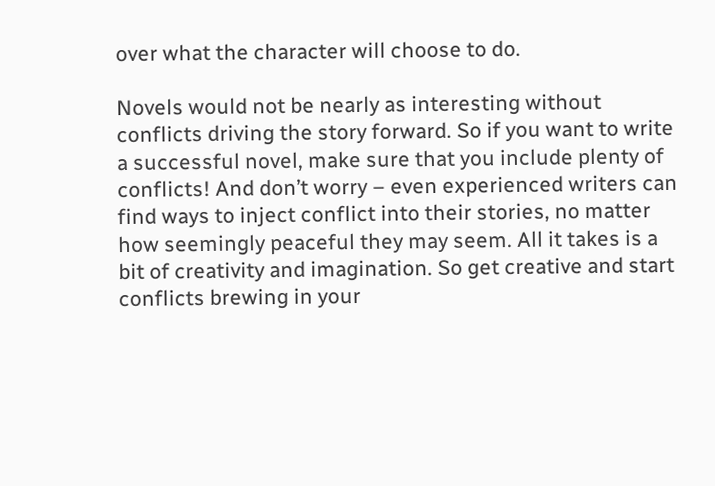over what the character will choose to do.

Novels would not be nearly as interesting without conflicts driving the story forward. So if you want to write a successful novel, make sure that you include plenty of conflicts! And don’t worry – even experienced writers can find ways to inject conflict into their stories, no matter how seemingly peaceful they may seem. All it takes is a bit of creativity and imagination. So get creative and start conflicts brewing in your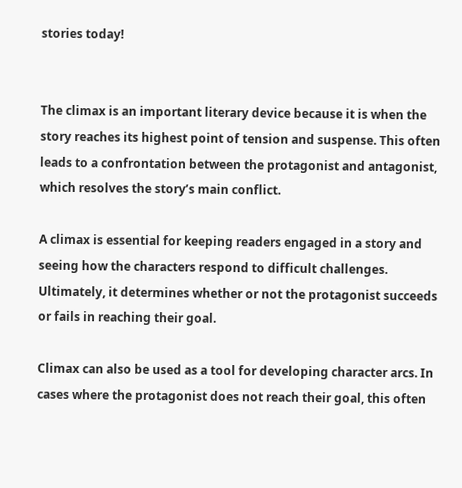stories today!


The climax is an important literary device because it is when the story reaches its highest point of tension and suspense. This often leads to a confrontation between the protagonist and antagonist, which resolves the story’s main conflict.

A climax is essential for keeping readers engaged in a story and seeing how the characters respond to difficult challenges. Ultimately, it determines whether or not the protagonist succeeds or fails in reaching their goal.

Climax can also be used as a tool for developing character arcs. In cases where the protagonist does not reach their goal, this often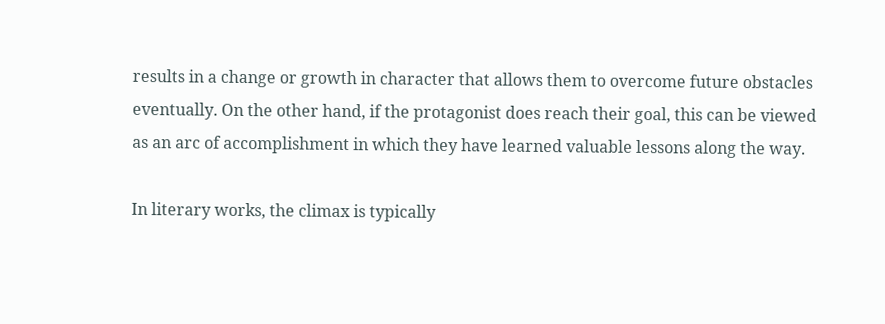results in a change or growth in character that allows them to overcome future obstacles eventually. On the other hand, if the protagonist does reach their goal, this can be viewed as an arc of accomplishment in which they have learned valuable lessons along the way.

In literary works, the climax is typically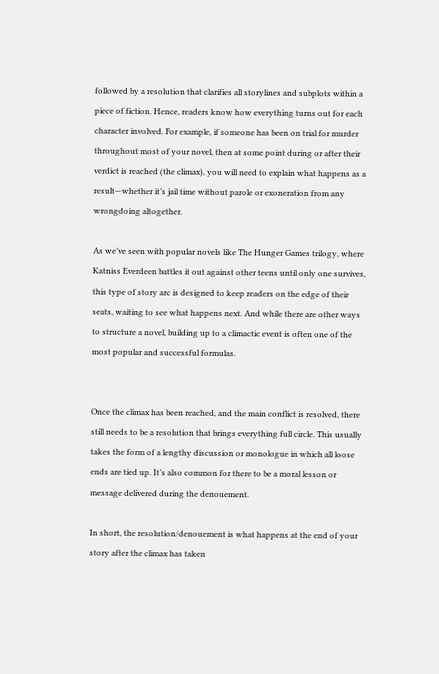followed by a resolution that clarifies all storylines and subplots within a piece of fiction. Hence, readers know how everything turns out for each character involved. For example, if someone has been on trial for murder throughout most of your novel, then at some point during or after their verdict is reached (the climax), you will need to explain what happens as a result—whether it’s jail time without parole or exoneration from any wrongdoing altogether.

As we’ve seen with popular novels like The Hunger Games trilogy, where Katniss Everdeen battles it out against other teens until only one survives, this type of story arc is designed to keep readers on the edge of their seats, waiting to see what happens next. And while there are other ways to structure a novel, building up to a climactic event is often one of the most popular and successful formulas.


Once the climax has been reached, and the main conflict is resolved, there still needs to be a resolution that brings everything full circle. This usually takes the form of a lengthy discussion or monologue in which all loose ends are tied up. It’s also common for there to be a moral lesson or message delivered during the denouement.

In short, the resolution/denouement is what happens at the end of your story after the climax has taken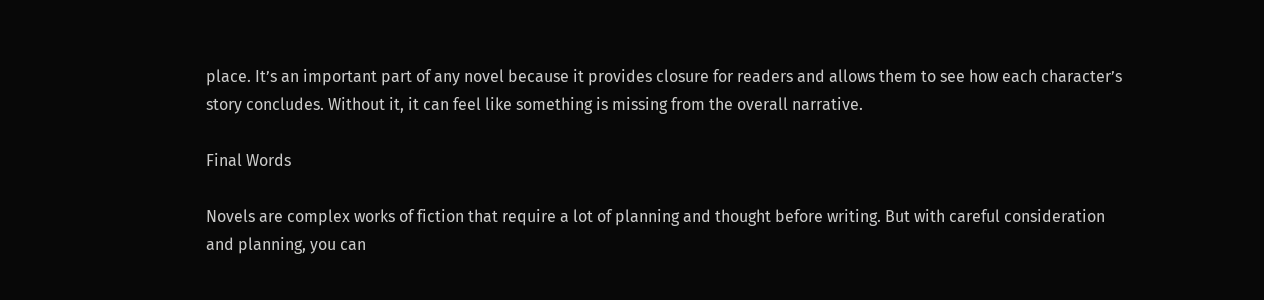place. It’s an important part of any novel because it provides closure for readers and allows them to see how each character’s story concludes. Without it, it can feel like something is missing from the overall narrative.

Final Words

Novels are complex works of fiction that require a lot of planning and thought before writing. But with careful consideration and planning, you can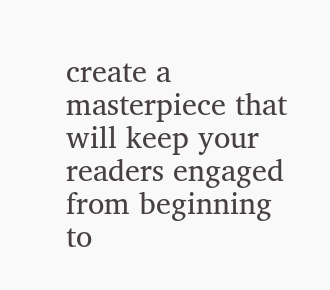create a masterpiece that will keep your readers engaged from beginning to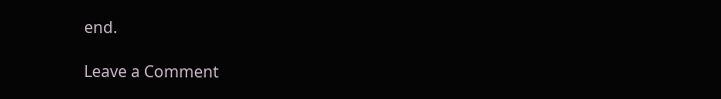end.

Leave a Comment